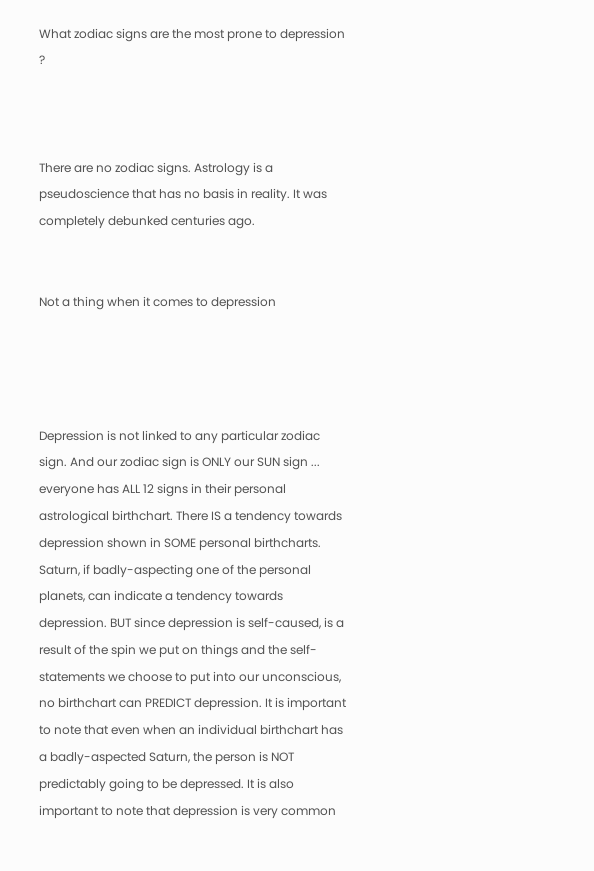What zodiac signs are the most prone to depression ?



There are no zodiac signs. Astrology is a pseudoscience that has no basis in reality. It was completely debunked centuries ago.


Not a thing when it comes to depression




Depression is not linked to any particular zodiac sign. And our zodiac sign is ONLY our SUN sign ... everyone has ALL 12 signs in their personal astrological birthchart. There IS a tendency towards depression shown in SOME personal birthcharts. Saturn, if badly-aspecting one of the personal planets, can indicate a tendency towards depression. BUT since depression is self-caused, is a result of the spin we put on things and the self-statements we choose to put into our unconscious, no birthchart can PREDICT depression. It is important to note that even when an individual birthchart has a badly-aspected Saturn, the person is NOT predictably going to be depressed. It is also important to note that depression is very common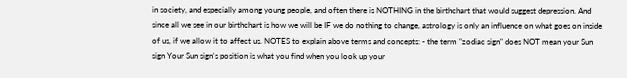in society, and especially among young people, and often there is NOTHING in the birthchart that would suggest depression. And since all we see in our birthchart is how we will be IF we do nothing to change, astrology is only an influence on what goes on inside of us, if we allow it to affect us. NOTES to explain above terms and concepts: - the term "zodiac sign" does NOT mean your Sun sign Your Sun sign's position is what you find when you look up your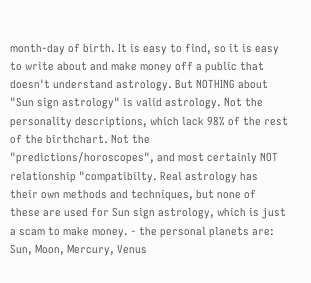month-day of birth. It is easy to find, so it is easy to write about and make money off a public that doesn't understand astrology. But NOTHING about "Sun sign astrology" is valid astrology. Not the personality descriptions, which lack 98% of the rest of the birthchart. Not the "predictions/horoscopes", and most certainly NOT relationship "compatibilty. Real astrology has their own methods and techniques, but none of these are used for Sun sign astrology, which is just a scam to make money. - the personal planets are: Sun, Moon, Mercury, Venus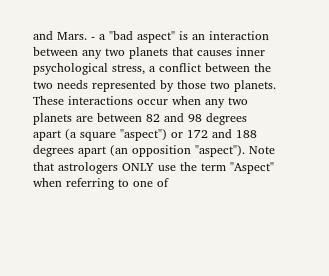and Mars. - a "bad aspect" is an interaction between any two planets that causes inner psychological stress, a conflict between the two needs represented by those two planets. These interactions occur when any two planets are between 82 and 98 degrees apart (a square "aspect") or 172 and 188 degrees apart (an opposition "aspect"). Note that astrologers ONLY use the term "Aspect" when referring to one of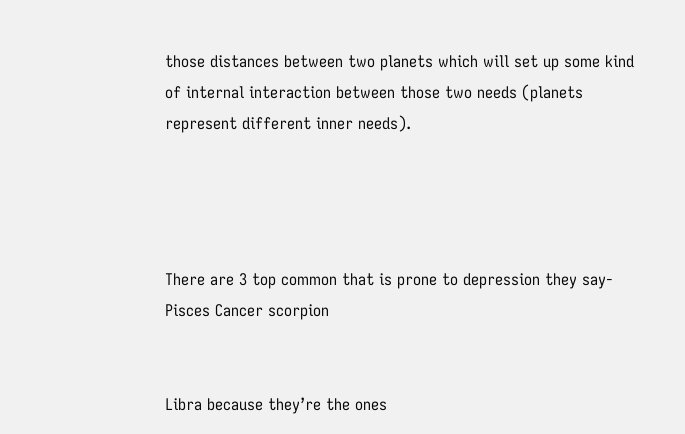those distances between two planets which will set up some kind of internal interaction between those two needs (planets represent different inner needs).




There are 3 top common that is prone to depression they say- Pisces Cancer scorpion


Libra because they’re the ones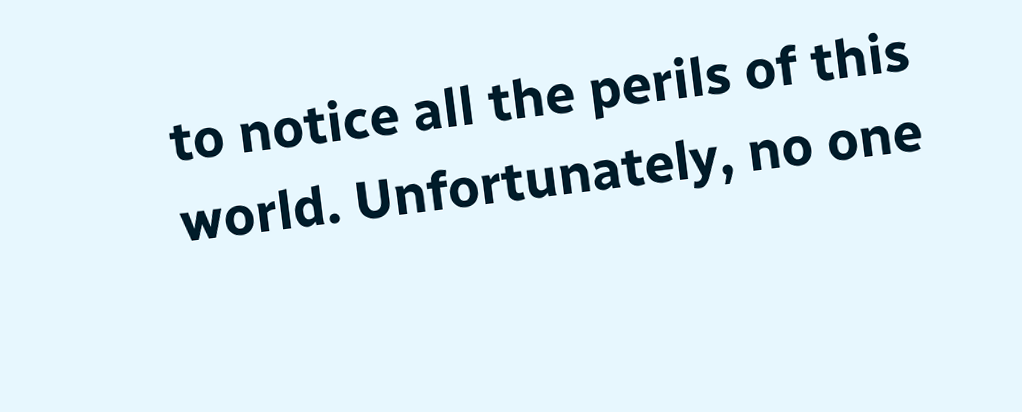to notice all the perils of this world. Unfortunately, no one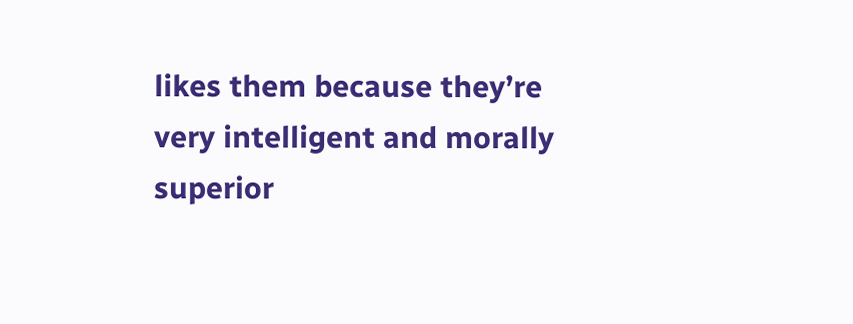likes them because they’re very intelligent and morally superior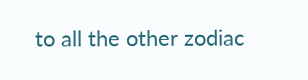to all the other zodiac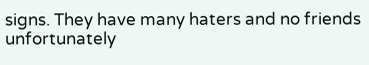signs. They have many haters and no friends unfortunately